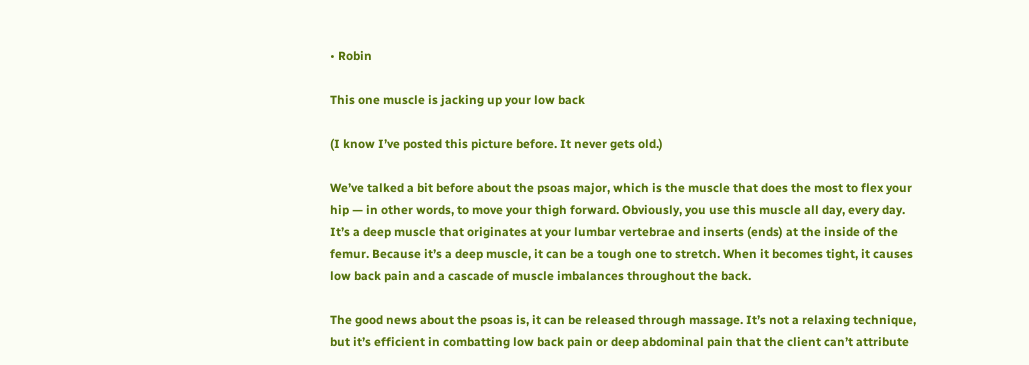• Robin

This one muscle is jacking up your low back

(I know I’ve posted this picture before. It never gets old.)

We’ve talked a bit before about the psoas major, which is the muscle that does the most to flex your hip — in other words, to move your thigh forward. Obviously, you use this muscle all day, every day. It’s a deep muscle that originates at your lumbar vertebrae and inserts (ends) at the inside of the femur. Because it’s a deep muscle, it can be a tough one to stretch. When it becomes tight, it causes low back pain and a cascade of muscle imbalances throughout the back.

The good news about the psoas is, it can be released through massage. It’s not a relaxing technique, but it’s efficient in combatting low back pain or deep abdominal pain that the client can’t attribute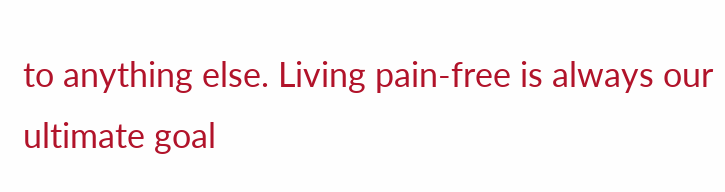to anything else. Living pain-free is always our ultimate goal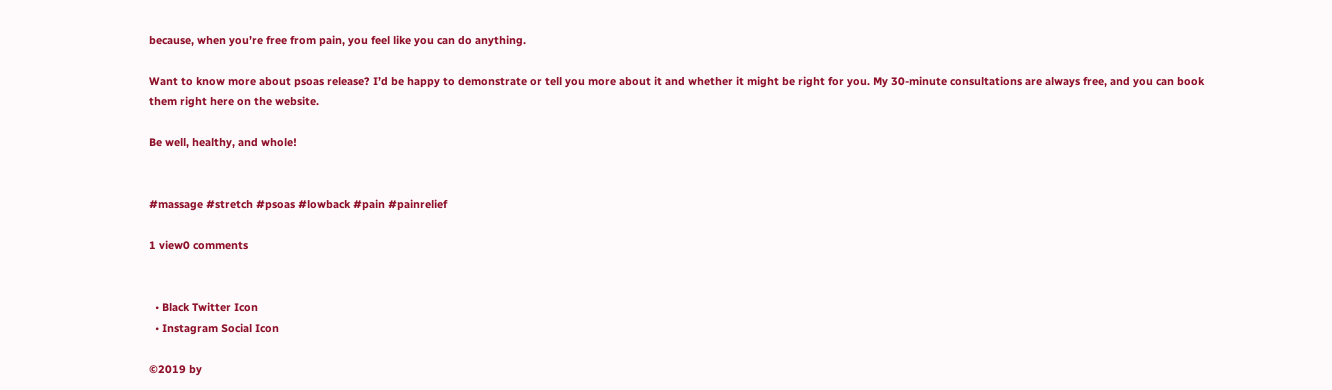because, when you’re free from pain, you feel like you can do anything.

Want to know more about psoas release? I’d be happy to demonstrate or tell you more about it and whether it might be right for you. My 30-minute consultations are always free, and you can book them right here on the website.

Be well, healthy, and whole!


#massage #stretch #psoas #lowback #pain #painrelief

1 view0 comments


  • Black Twitter Icon
  • Instagram Social Icon

©2019 by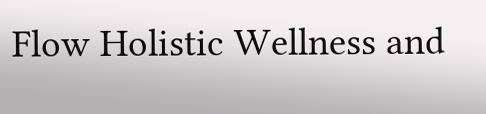Flow Holistic Wellness and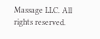Massage LLC. All rights reserved.